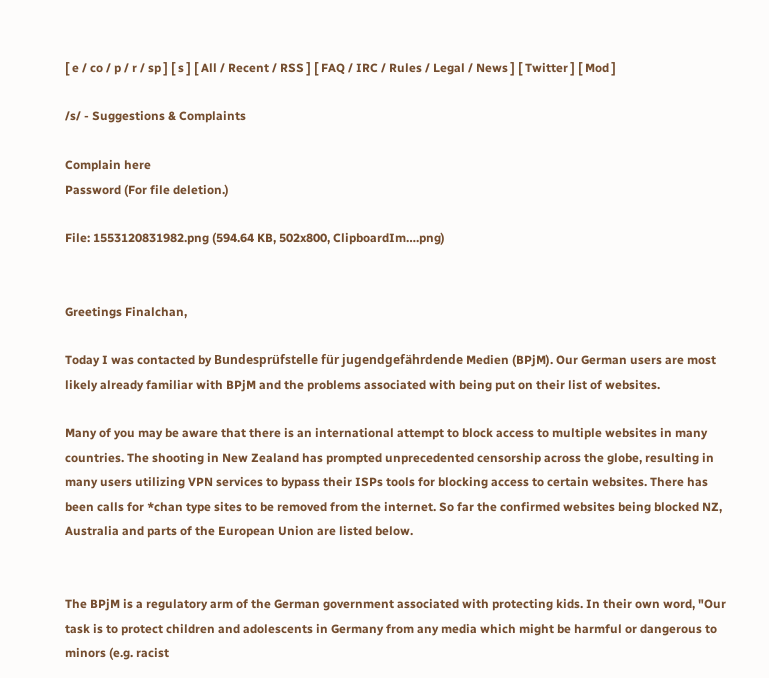[ e / co / p / r / sp ] [ s ] [ All / Recent / RSS ] [ FAQ / IRC / Rules / Legal / News ] [ Twitter ] [ Mod ]

/s/ - Suggestions & Complaints

Complain here
Password (For file deletion.)

File: 1553120831982.png (594.64 KB, 502x800, ClipboardIm….png)


Greetings Finalchan,

Today I was contacted by Bundesprüfstelle für jugendgefährdende Medien (BPjM). Our German users are most likely already familiar with BPjM and the problems associated with being put on their list of websites.

Many of you may be aware that there is an international attempt to block access to multiple websites in many countries. The shooting in New Zealand has prompted unprecedented censorship across the globe, resulting in many users utilizing VPN services to bypass their ISPs tools for blocking access to certain websites. There has been calls for *chan type sites to be removed from the internet. So far the confirmed websites being blocked NZ, Australia and parts of the European Union are listed below.


The BPjM is a regulatory arm of the German government associated with protecting kids. In their own word, "Our task is to protect children and adolescents in Germany from any media which might be harmful or dangerous to minors (e.g. racist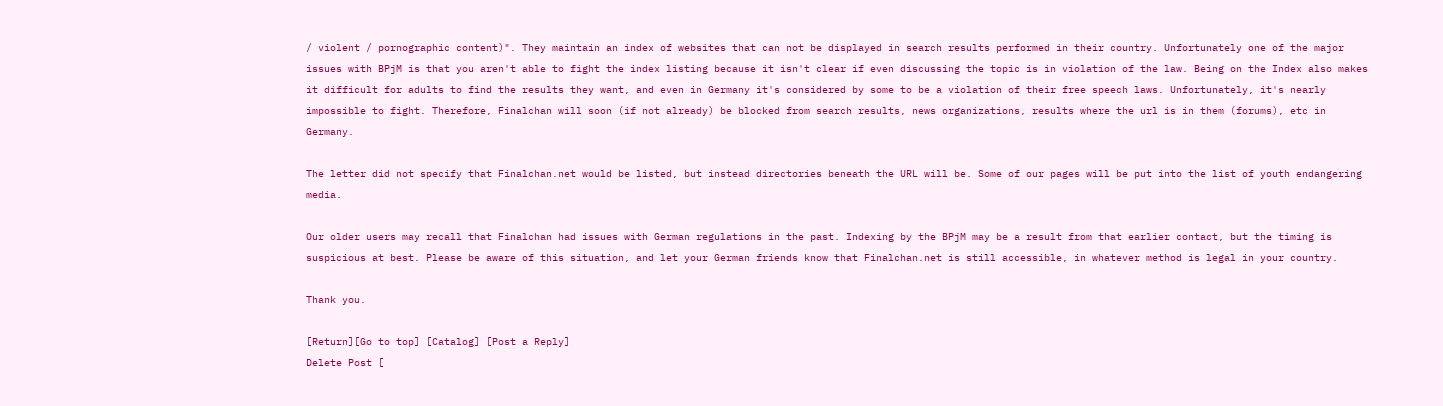/ violent / pornographic content)". They maintain an index of websites that can not be displayed in search results performed in their country. Unfortunately one of the major issues with BPjM is that you aren't able to fight the index listing because it isn't clear if even discussing the topic is in violation of the law. Being on the Index also makes it difficult for adults to find the results they want, and even in Germany it's considered by some to be a violation of their free speech laws. Unfortunately, it's nearly impossible to fight. Therefore, Finalchan will soon (if not already) be blocked from search results, news organizations, results where the url is in them (forums), etc in Germany.

The letter did not specify that Finalchan.net would be listed, but instead directories beneath the URL will be. Some of our pages will be put into the list of youth endangering media.

Our older users may recall that Finalchan had issues with German regulations in the past. Indexing by the BPjM may be a result from that earlier contact, but the timing is suspicious at best. Please be aware of this situation, and let your German friends know that Finalchan.net is still accessible, in whatever method is legal in your country.

Thank you.

[Return][Go to top] [Catalog] [Post a Reply]
Delete Post [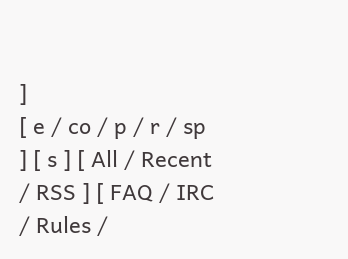]
[ e / co / p / r / sp ] [ s ] [ All / Recent / RSS ] [ FAQ / IRC / Rules /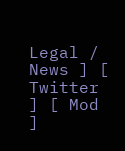Legal / News ] [ Twitter ] [ Mod ]